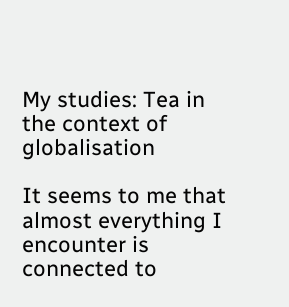My studies: Tea in the context of globalisation

It seems to me that almost everything I encounter is connected to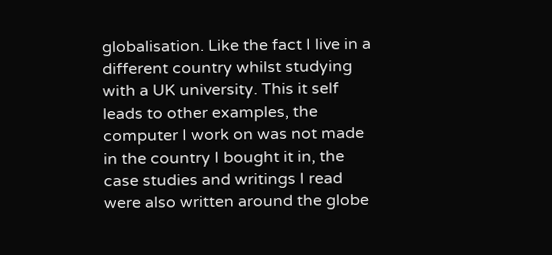globalisation. Like the fact I live in a different country whilst studying with a UK university. This it self leads to other examples, the computer I work on was not made in the country I bought it in, the case studies and writings I read were also written around the globe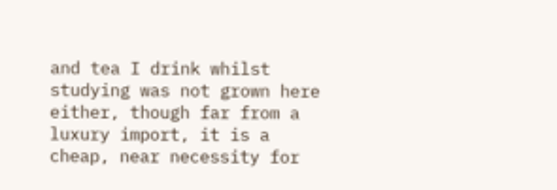and tea I drink whilst studying was not grown here either, though far from a luxury import, it is a cheap, near necessity for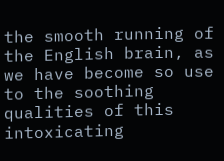the smooth running of the English brain, as we have become so use to the soothing qualities of this intoxicating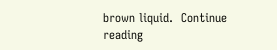brown liquid.  Continue reading